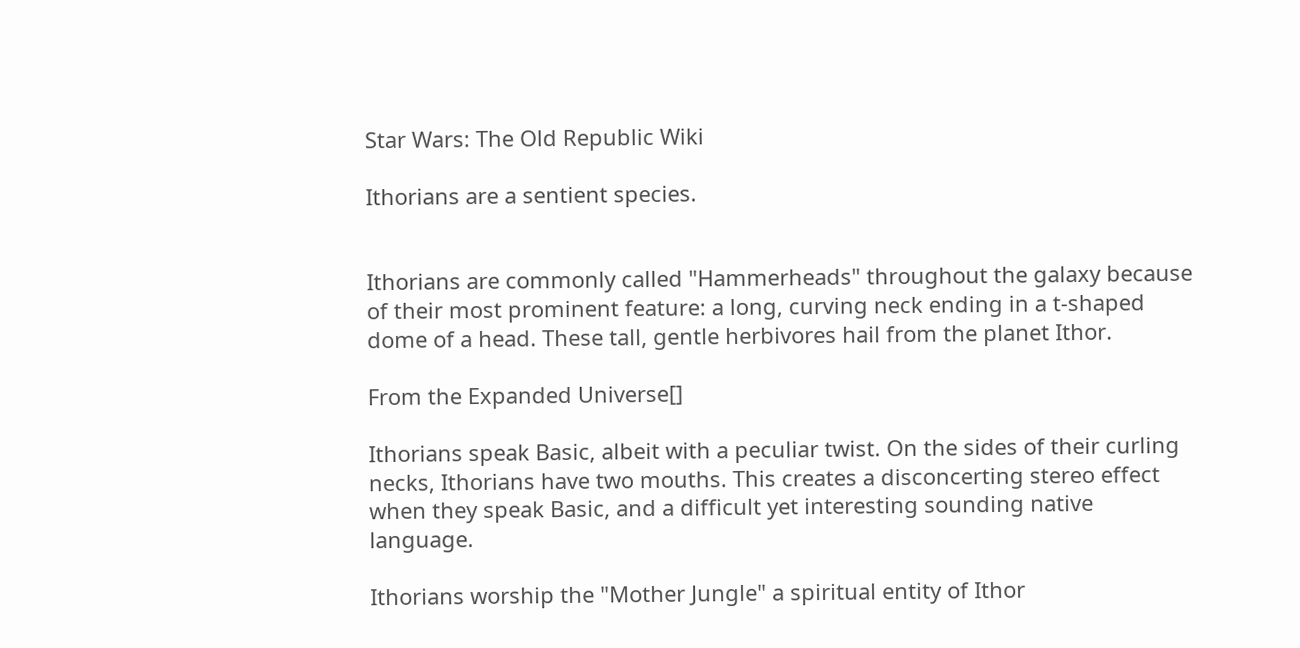Star Wars: The Old Republic Wiki

Ithorians are a sentient species.


Ithorians are commonly called "Hammerheads" throughout the galaxy because of their most prominent feature: a long, curving neck ending in a t-shaped dome of a head. These tall, gentle herbivores hail from the planet Ithor.

From the Expanded Universe[]

Ithorians speak Basic, albeit with a peculiar twist. On the sides of their curling necks, Ithorians have two mouths. This creates a disconcerting stereo effect when they speak Basic, and a difficult yet interesting sounding native language.

Ithorians worship the "Mother Jungle" a spiritual entity of Ithor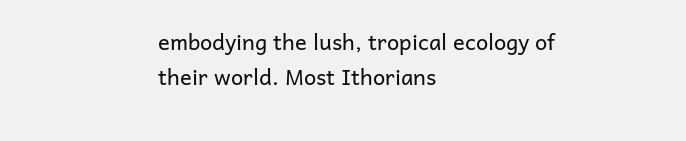embodying the lush, tropical ecology of their world. Most Ithorians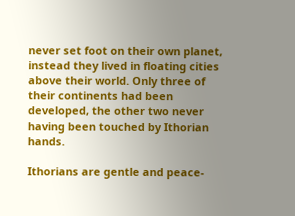never set foot on their own planet, instead they lived in floating cities above their world. Only three of their continents had been developed, the other two never having been touched by Ithorian hands.

Ithorians are gentle and peace-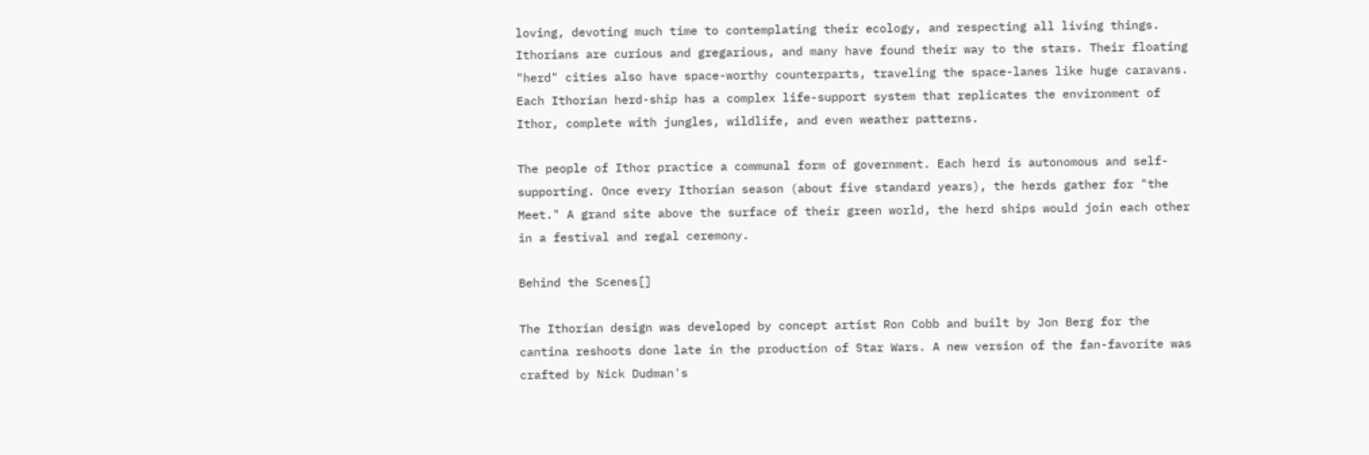loving, devoting much time to contemplating their ecology, and respecting all living things. Ithorians are curious and gregarious, and many have found their way to the stars. Their floating "herd" cities also have space-worthy counterparts, traveling the space-lanes like huge caravans. Each Ithorian herd-ship has a complex life-support system that replicates the environment of Ithor, complete with jungles, wildlife, and even weather patterns.

The people of Ithor practice a communal form of government. Each herd is autonomous and self-supporting. Once every Ithorian season (about five standard years), the herds gather for "the Meet." A grand site above the surface of their green world, the herd ships would join each other in a festival and regal ceremony.

Behind the Scenes[]

The Ithorian design was developed by concept artist Ron Cobb and built by Jon Berg for the cantina reshoots done late in the production of Star Wars. A new version of the fan-favorite was crafted by Nick Dudman's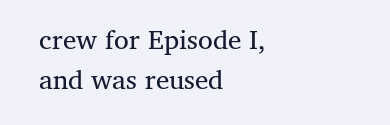crew for Episode I, and was reused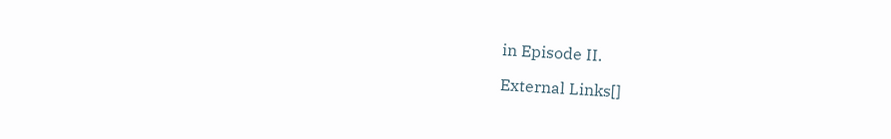in Episode II.

External Links[]